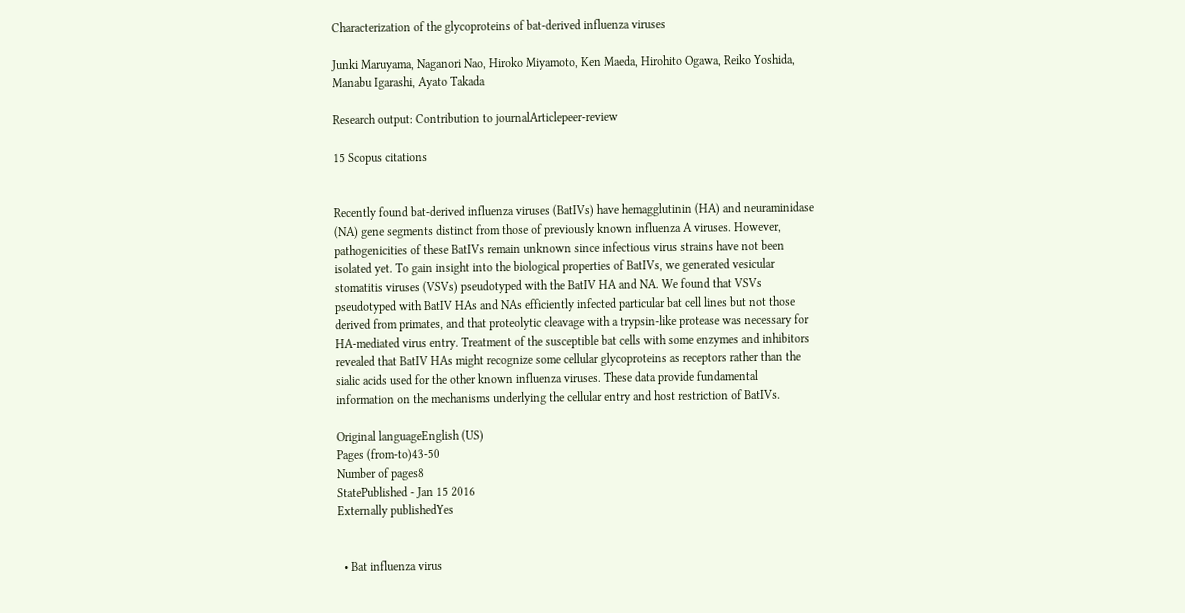Characterization of the glycoproteins of bat-derived influenza viruses

Junki Maruyama, Naganori Nao, Hiroko Miyamoto, Ken Maeda, Hirohito Ogawa, Reiko Yoshida, Manabu Igarashi, Ayato Takada

Research output: Contribution to journalArticlepeer-review

15 Scopus citations


Recently found bat-derived influenza viruses (BatIVs) have hemagglutinin (HA) and neuraminidase (NA) gene segments distinct from those of previously known influenza A viruses. However, pathogenicities of these BatIVs remain unknown since infectious virus strains have not been isolated yet. To gain insight into the biological properties of BatIVs, we generated vesicular stomatitis viruses (VSVs) pseudotyped with the BatIV HA and NA. We found that VSVs pseudotyped with BatIV HAs and NAs efficiently infected particular bat cell lines but not those derived from primates, and that proteolytic cleavage with a trypsin-like protease was necessary for HA-mediated virus entry. Treatment of the susceptible bat cells with some enzymes and inhibitors revealed that BatIV HAs might recognize some cellular glycoproteins as receptors rather than the sialic acids used for the other known influenza viruses. These data provide fundamental information on the mechanisms underlying the cellular entry and host restriction of BatIVs.

Original languageEnglish (US)
Pages (from-to)43-50
Number of pages8
StatePublished - Jan 15 2016
Externally publishedYes


  • Bat influenza virus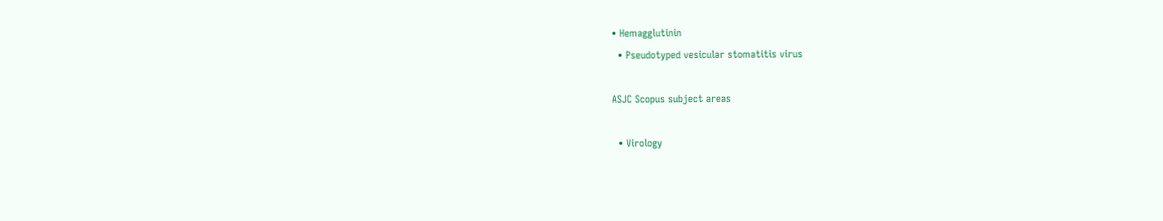• Hemagglutinin
  • Pseudotyped vesicular stomatitis virus

ASJC Scopus subject areas

  • Virology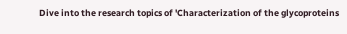Dive into the research topics of 'Characterization of the glycoproteins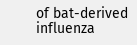of bat-derived influenza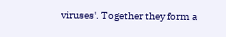viruses'. Together they form a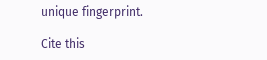unique fingerprint.

Cite this